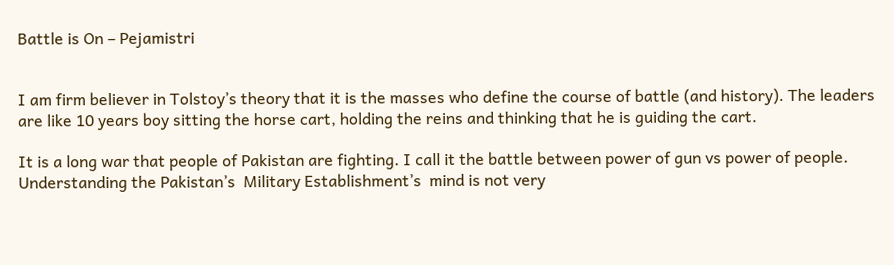Battle is On – Pejamistri


I am firm believer in Tolstoy’s theory that it is the masses who define the course of battle (and history). The leaders are like 10 years boy sitting the horse cart, holding the reins and thinking that he is guiding the cart.

It is a long war that people of Pakistan are fighting. I call it the battle between power of gun vs power of people. Understanding the Pakistan’s  Military Establishment’s  mind is not very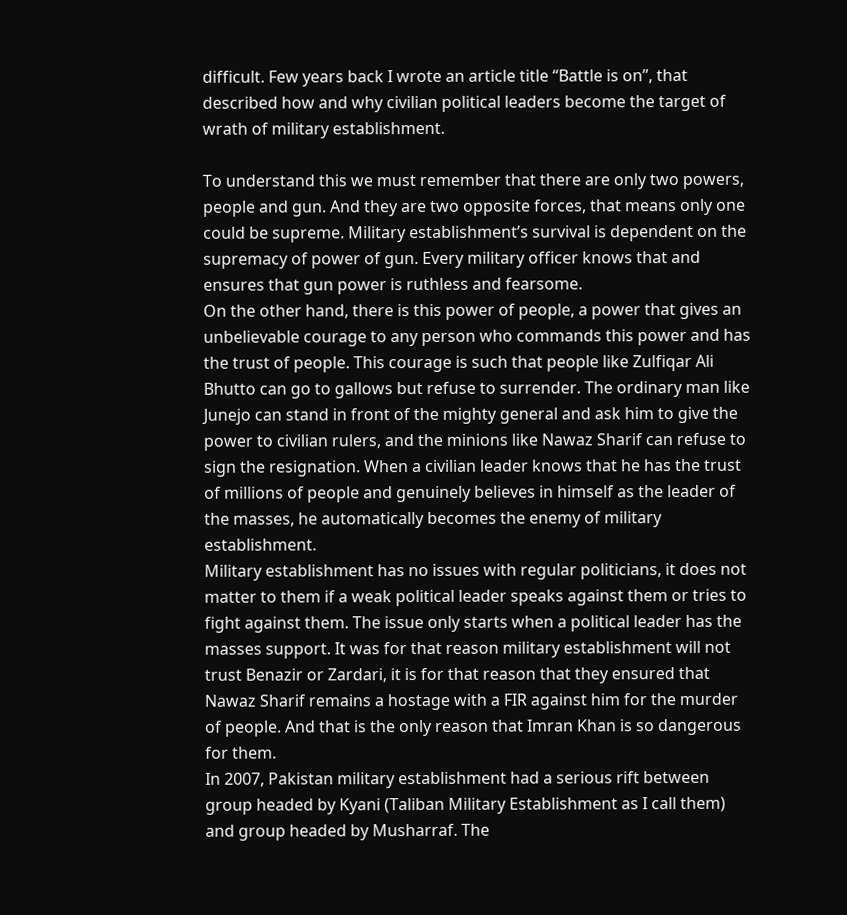difficult. Few years back I wrote an article title “Battle is on”, that described how and why civilian political leaders become the target of wrath of military establishment.

To understand this we must remember that there are only two powers, people and gun. And they are two opposite forces, that means only one could be supreme. Military establishment’s survival is dependent on the supremacy of power of gun. Every military officer knows that and ensures that gun power is ruthless and fearsome.
On the other hand, there is this power of people, a power that gives an unbelievable courage to any person who commands this power and has the trust of people. This courage is such that people like Zulfiqar Ali Bhutto can go to gallows but refuse to surrender. The ordinary man like Junejo can stand in front of the mighty general and ask him to give the power to civilian rulers, and the minions like Nawaz Sharif can refuse to sign the resignation. When a civilian leader knows that he has the trust of millions of people and genuinely believes in himself as the leader of the masses, he automatically becomes the enemy of military establishment.
Military establishment has no issues with regular politicians, it does not matter to them if a weak political leader speaks against them or tries to fight against them. The issue only starts when a political leader has the masses support. It was for that reason military establishment will not trust Benazir or Zardari, it is for that reason that they ensured that Nawaz Sharif remains a hostage with a FIR against him for the murder of people. And that is the only reason that Imran Khan is so dangerous for them.
In 2007, Pakistan military establishment had a serious rift between group headed by Kyani (Taliban Military Establishment as I call them) and group headed by Musharraf. The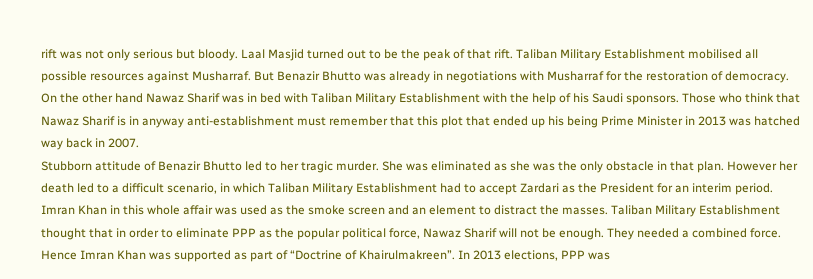rift was not only serious but bloody. Laal Masjid turned out to be the peak of that rift. Taliban Military Establishment mobilised all possible resources against Musharraf. But Benazir Bhutto was already in negotiations with Musharraf for the restoration of democracy.
On the other hand Nawaz Sharif was in bed with Taliban Military Establishment with the help of his Saudi sponsors. Those who think that Nawaz Sharif is in anyway anti-establishment must remember that this plot that ended up his being Prime Minister in 2013 was hatched way back in 2007.
Stubborn attitude of Benazir Bhutto led to her tragic murder. She was eliminated as she was the only obstacle in that plan. However her death led to a difficult scenario, in which Taliban Military Establishment had to accept Zardari as the President for an interim period.
Imran Khan in this whole affair was used as the smoke screen and an element to distract the masses. Taliban Military Establishment thought that in order to eliminate PPP as the popular political force, Nawaz Sharif will not be enough. They needed a combined force. Hence Imran Khan was supported as part of “Doctrine of Khairulmakreen”. In 2013 elections, PPP was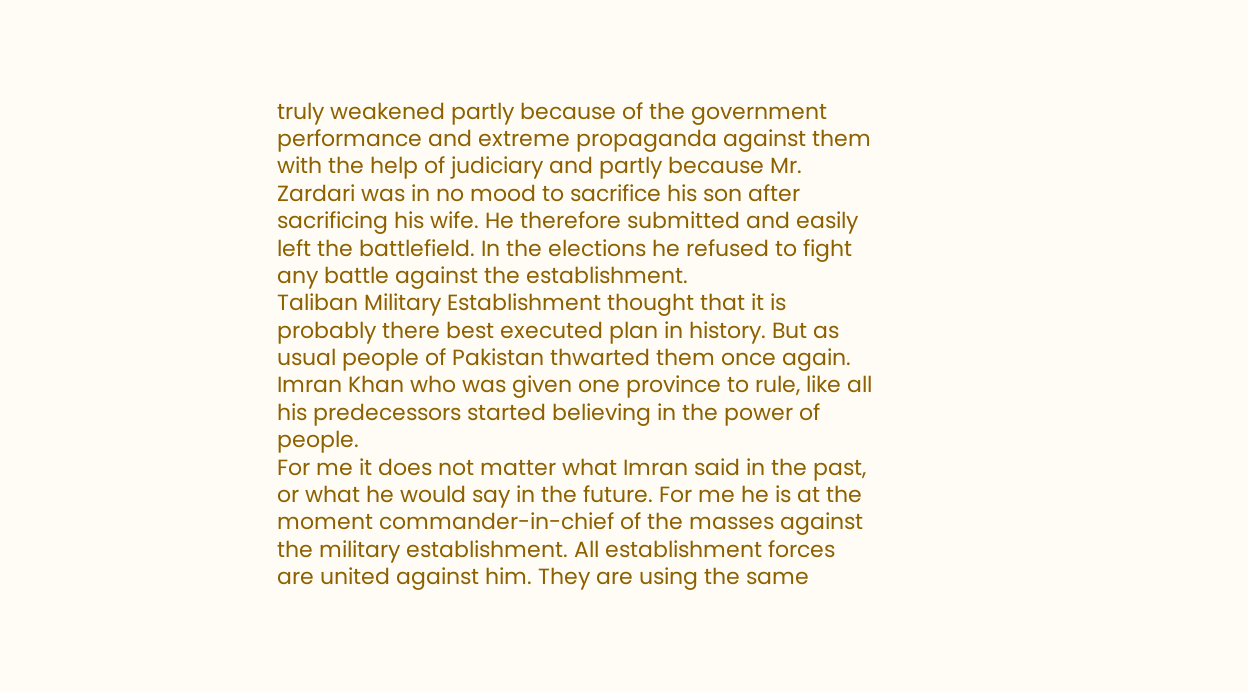truly weakened partly because of the government performance and extreme propaganda against them with the help of judiciary and partly because Mr. Zardari was in no mood to sacrifice his son after sacrificing his wife. He therefore submitted and easily left the battlefield. In the elections he refused to fight any battle against the establishment.
Taliban Military Establishment thought that it is probably there best executed plan in history. But as usual people of Pakistan thwarted them once again. Imran Khan who was given one province to rule, like all his predecessors started believing in the power of people.
For me it does not matter what Imran said in the past, or what he would say in the future. For me he is at the moment commander-in-chief of the masses against the military establishment. All establishment forces are united against him. They are using the same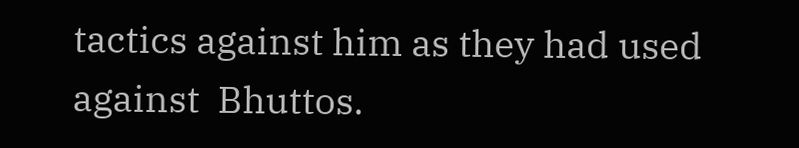tactics against him as they had used against  Bhuttos.